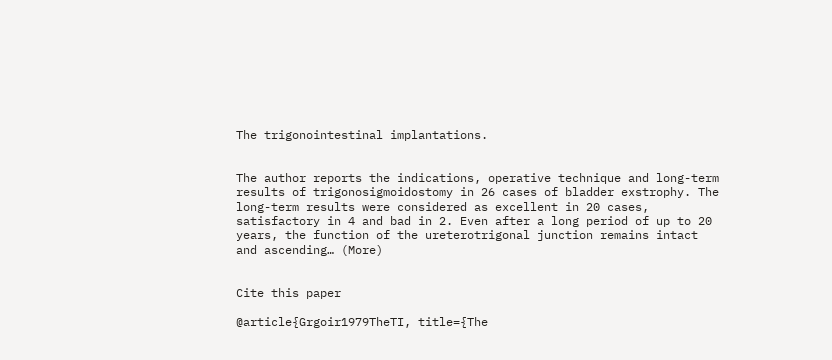The trigonointestinal implantations.


The author reports the indications, operative technique and long-term results of trigonosigmoidostomy in 26 cases of bladder exstrophy. The long-term results were considered as excellent in 20 cases, satisfactory in 4 and bad in 2. Even after a long period of up to 20 years, the function of the ureterotrigonal junction remains intact and ascending… (More)


Cite this paper

@article{Grgoir1979TheTI, title={The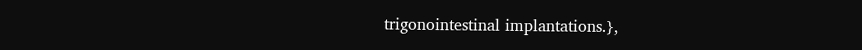trigonointestinal implantations.},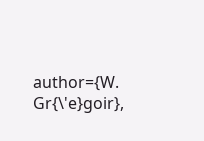author={W. Gr{\'e}goir},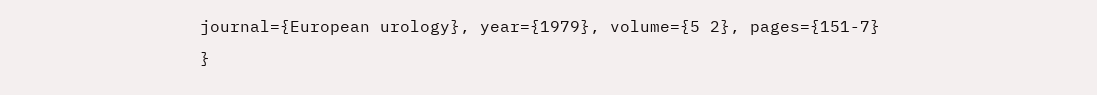journal={European urology}, year={1979}, volume={5 2}, pages={151-7} }